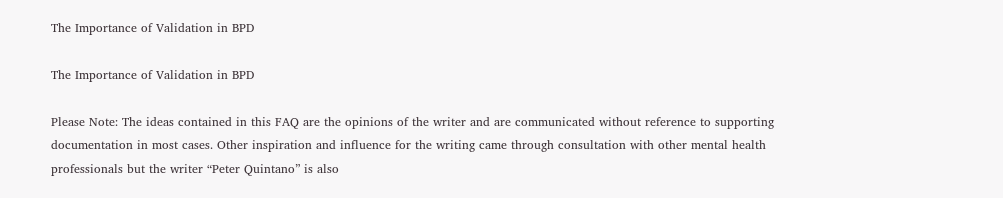The Importance of Validation in BPD

The Importance of Validation in BPD

Please Note: The ideas contained in this FAQ are the opinions of the writer and are communicated without reference to supporting documentation in most cases. Other inspiration and influence for the writing came through consultation with other mental health professionals but the writer “Peter Quintano” is also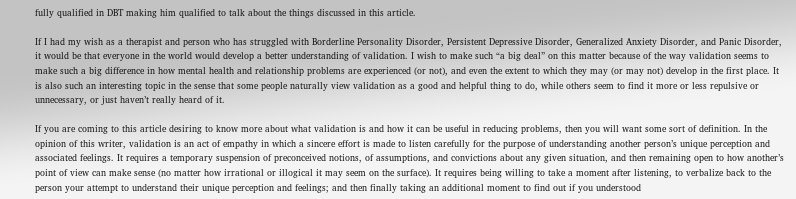fully qualified in DBT making him qualified to talk about the things discussed in this article.

If I had my wish as a therapist and person who has struggled with Borderline Personality Disorder, Persistent Depressive Disorder, Generalized Anxiety Disorder, and Panic Disorder, it would be that everyone in the world would develop a better understanding of validation. I wish to make such “a big deal” on this matter because of the way validation seems to make such a big difference in how mental health and relationship problems are experienced (or not), and even the extent to which they may (or may not) develop in the first place. It is also such an interesting topic in the sense that some people naturally view validation as a good and helpful thing to do, while others seem to find it more or less repulsive or unnecessary, or just haven’t really heard of it.

If you are coming to this article desiring to know more about what validation is and how it can be useful in reducing problems, then you will want some sort of definition. In the opinion of this writer, validation is an act of empathy in which a sincere effort is made to listen carefully for the purpose of understanding another person’s unique perception and associated feelings. It requires a temporary suspension of preconceived notions, of assumptions, and convictions about any given situation, and then remaining open to how another’s point of view can make sense (no matter how irrational or illogical it may seem on the surface). It requires being willing to take a moment after listening, to verbalize back to the person your attempt to understand their unique perception and feelings; and then finally taking an additional moment to find out if you understood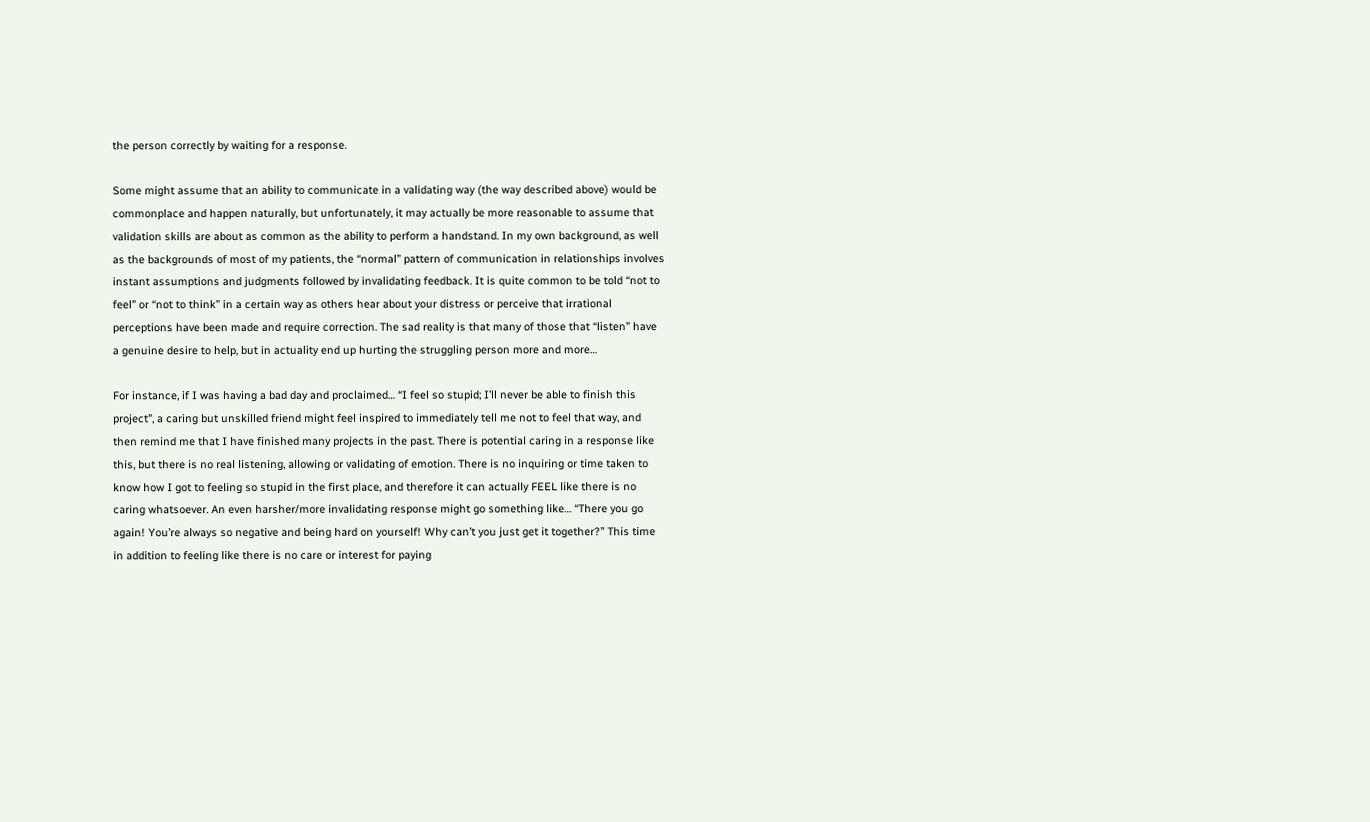the person correctly by waiting for a response.

Some might assume that an ability to communicate in a validating way (the way described above) would be commonplace and happen naturally, but unfortunately, it may actually be more reasonable to assume that validation skills are about as common as the ability to perform a handstand. In my own background, as well as the backgrounds of most of my patients, the “normal” pattern of communication in relationships involves instant assumptions and judgments followed by invalidating feedback. It is quite common to be told “not to feel” or “not to think” in a certain way as others hear about your distress or perceive that irrational perceptions have been made and require correction. The sad reality is that many of those that “listen” have a genuine desire to help, but in actuality end up hurting the struggling person more and more…

For instance, if I was having a bad day and proclaimed… “I feel so stupid; I’ll never be able to finish this project”, a caring but unskilled friend might feel inspired to immediately tell me not to feel that way, and then remind me that I have finished many projects in the past. There is potential caring in a response like this, but there is no real listening, allowing or validating of emotion. There is no inquiring or time taken to know how I got to feeling so stupid in the first place, and therefore it can actually FEEL like there is no caring whatsoever. An even harsher/more invalidating response might go something like… “There you go again! You’re always so negative and being hard on yourself! Why can’t you just get it together?” This time in addition to feeling like there is no care or interest for paying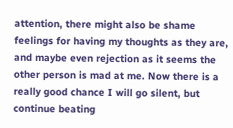attention, there might also be shame feelings for having my thoughts as they are, and maybe even rejection as it seems the other person is mad at me. Now there is a really good chance I will go silent, but continue beating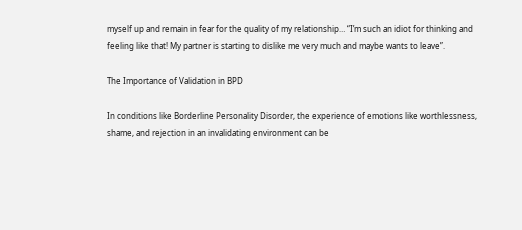myself up and remain in fear for the quality of my relationship… “I’m such an idiot for thinking and feeling like that! My partner is starting to dislike me very much and maybe wants to leave”.

The Importance of Validation in BPD

In conditions like Borderline Personality Disorder, the experience of emotions like worthlessness, shame, and rejection in an invalidating environment can be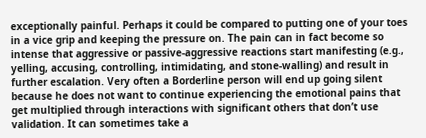exceptionally painful. Perhaps it could be compared to putting one of your toes in a vice grip and keeping the pressure on. The pain can in fact become so intense that aggressive or passive-aggressive reactions start manifesting (e.g., yelling, accusing, controlling, intimidating, and stone-walling) and result in further escalation. Very often a Borderline person will end up going silent because he does not want to continue experiencing the emotional pains that get multiplied through interactions with significant others that don’t use validation. It can sometimes take a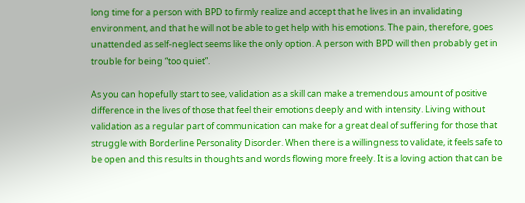long time for a person with BPD to firmly realize and accept that he lives in an invalidating environment, and that he will not be able to get help with his emotions. The pain, therefore, goes unattended as self-neglect seems like the only option. A person with BPD will then probably get in trouble for being “too quiet”.

As you can hopefully start to see, validation as a skill can make a tremendous amount of positive difference in the lives of those that feel their emotions deeply and with intensity. Living without validation as a regular part of communication can make for a great deal of suffering for those that struggle with Borderline Personality Disorder. When there is a willingness to validate, it feels safe to be open and this results in thoughts and words flowing more freely. It is a loving action that can be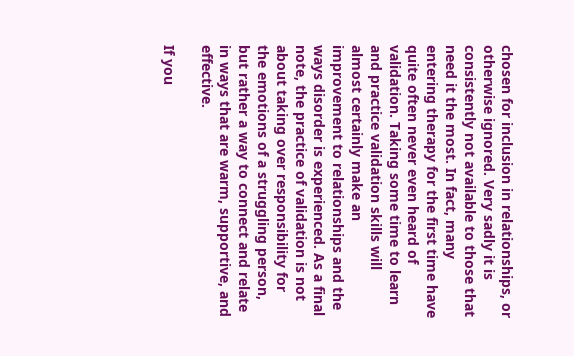chosen for inclusion in relationships, or otherwise ignored. Very sadly it is consistently not available to those that need it the most. In fact, many entering therapy for the first time have quite often never even heard of validation. Taking some time to learn and practice validation skills will almost certainly make an improvement to relationships and the ways disorder is experienced. As a final note, the practice of validation is not about taking over responsibility for the emotions of a struggling person, but rather a way to connect and relate in ways that are warm, supportive, and effective.

If you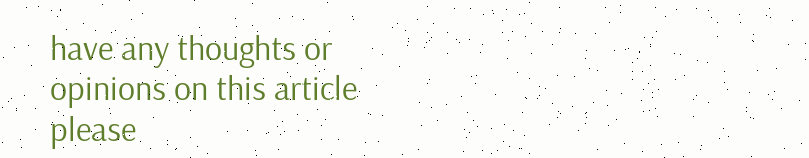have any thoughts or opinions on this article please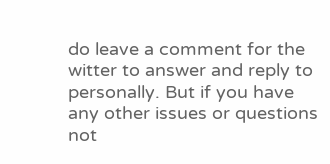do leave a comment for the witter to answer and reply to personally. But if you have any other issues or questions not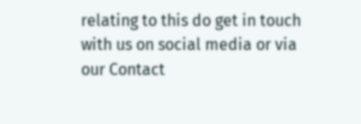relating to this do get in touch with us on social media or via our Contact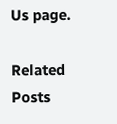Us page.

Related Posts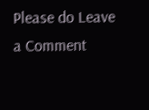Please do Leave a Comment